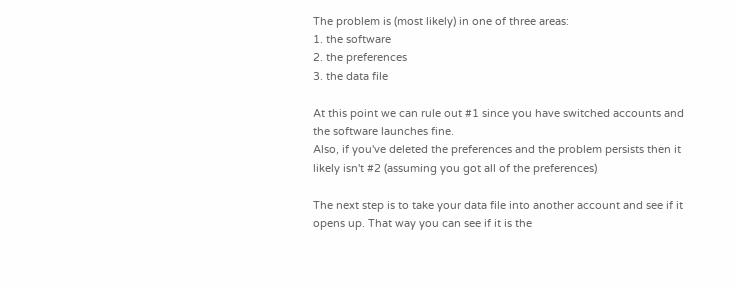The problem is (most likely) in one of three areas:
1. the software
2. the preferences
3. the data file

At this point we can rule out #1 since you have switched accounts and the software launches fine.
Also, if you've deleted the preferences and the problem persists then it likely isn't #2 (assuming you got all of the preferences)

The next step is to take your data file into another account and see if it opens up. That way you can see if it is the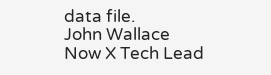data file.
John Wallace
Now X Tech Lead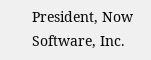President, Now Software, Inc.